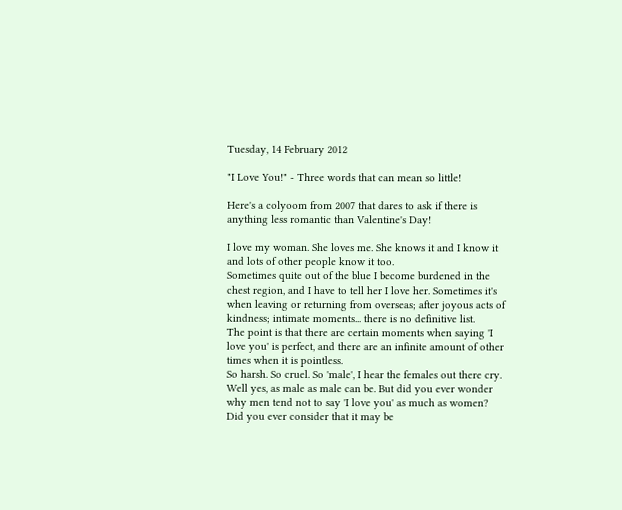Tuesday, 14 February 2012

"I Love You!" - Three words that can mean so little!

Here's a colyoom from 2007 that dares to ask if there is anything less romantic than Valentine's Day!

I love my woman. She loves me. She knows it and I know it and lots of other people know it too.
Sometimes quite out of the blue I become burdened in the chest region, and I have to tell her I love her. Sometimes it's when leaving or returning from overseas; after joyous acts of kindness; intimate moments... there is no definitive list.
The point is that there are certain moments when saying 'I love you' is perfect, and there are an infinite amount of other times when it is pointless.
So harsh. So cruel. So 'male', I hear the females out there cry.
Well yes, as male as male can be. But did you ever wonder why men tend not to say 'I love you' as much as women?
Did you ever consider that it may be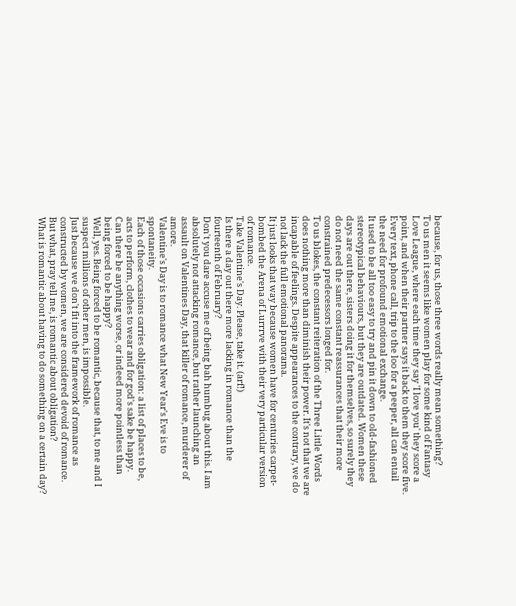because, for us, those three words really mean something?
To us men it seems like women play for some kind of Fantasy Love League, where each time they say 'I love you' they score a point, and when their partner says it back to them they score five. Every text, phone call, trip to the loo for a peeper, all can entail the need for profound emotional exchange.
It used to be all too easy to try and pin it down to old-fashioned stereotypical behaviours, but they are outdated. Women these days are out there, sisters doing it for themselves, so surely they do not need the same constant reassurances that their more constrained predecessors longed for.
To us blokes, the constant reiteration of the Three Little Words does nothing more than diminish their power. It's not that we are incapable of feelings. Despite appearances to the contrary, we do not lack the full emotional panorama.
It just looks that way because women have for centuries carpet-bombed the Arena of Lurrrve with their very particular version of romance.
Take Valentine's Day. Please, take it. (arf!)
Is there a day out there more lacking in romance than the fourteenth of February?
Don't you dare accuse me of being bah humbug about this. I am absolutely not attacking romance, but rather launching an assault on Valentines Day, that killer of romance, murderer of amore.
Valentine's Day is to romance what New Year's Eve is to spontaneity.
Each of those occasions carries obligation: a list of places to be, acts to perform, clothes to wear and for god's sake be happy.
Can there be anything worse, or indeed more pointless than being forced to be happy?
Well, yes. Being forced to be romantic, because that, to me and I suspect millions of other men, is impossible.
Just because we don't fit into the framework of romance as constructed by women, we are considered devoid of romance.
But what, pray tell me, is romantic about obligation?
What is romantic about having to do something on a certain day?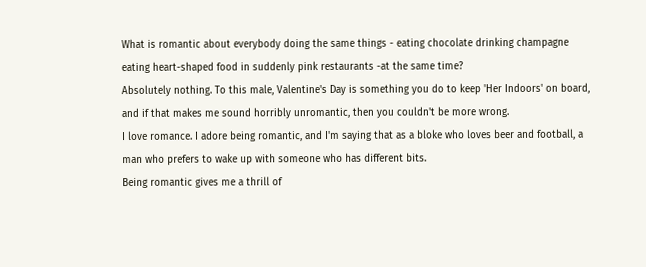What is romantic about everybody doing the same things - eating chocolate drinking champagne eating heart-shaped food in suddenly pink restaurants -at the same time?
Absolutely nothing. To this male, Valentine's Day is something you do to keep 'Her Indoors' on board, and if that makes me sound horribly unromantic, then you couldn't be more wrong.
I love romance. I adore being romantic, and I'm saying that as a bloke who loves beer and football, a man who prefers to wake up with someone who has different bits.
Being romantic gives me a thrill of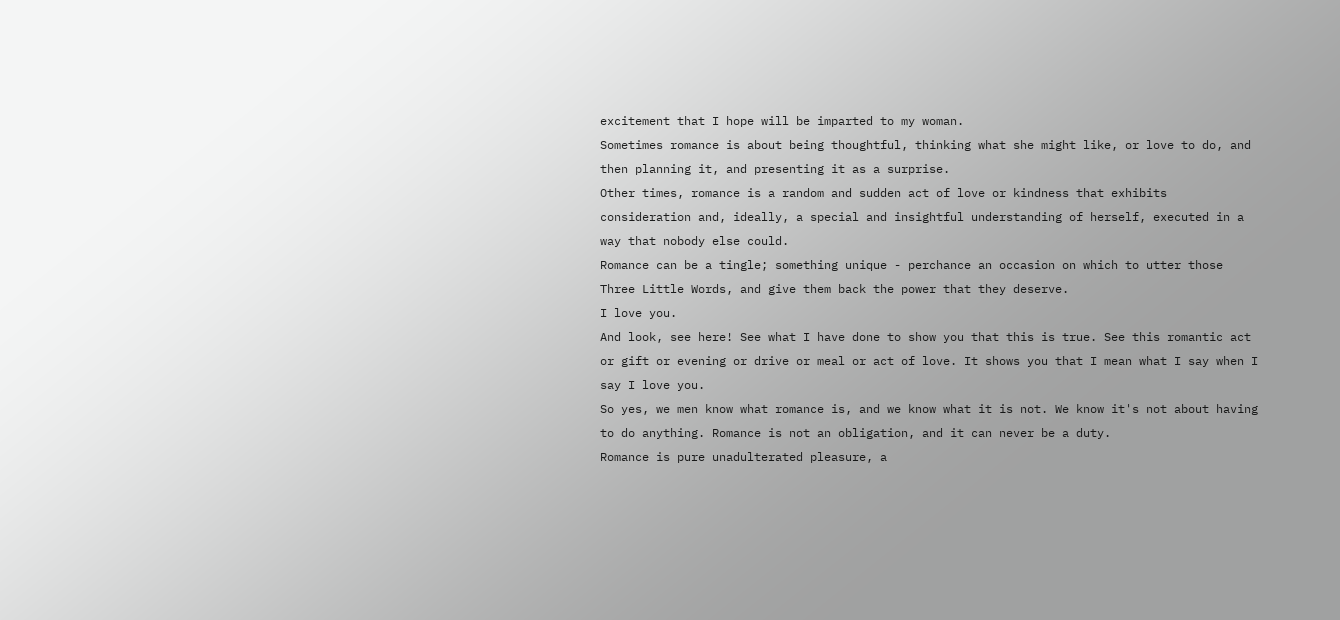excitement that I hope will be imparted to my woman.
Sometimes romance is about being thoughtful, thinking what she might like, or love to do, and then planning it, and presenting it as a surprise.
Other times, romance is a random and sudden act of love or kindness that exhibits consideration and, ideally, a special and insightful understanding of herself, executed in a way that nobody else could.
Romance can be a tingle; something unique - perchance an occasion on which to utter those Three Little Words, and give them back the power that they deserve.
I love you.
And look, see here! See what I have done to show you that this is true. See this romantic act or gift or evening or drive or meal or act of love. It shows you that I mean what I say when I say I love you.
So yes, we men know what romance is, and we know what it is not. We know it's not about having to do anything. Romance is not an obligation, and it can never be a duty.
Romance is pure unadulterated pleasure, a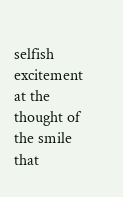selfish excitement at the thought of the smile that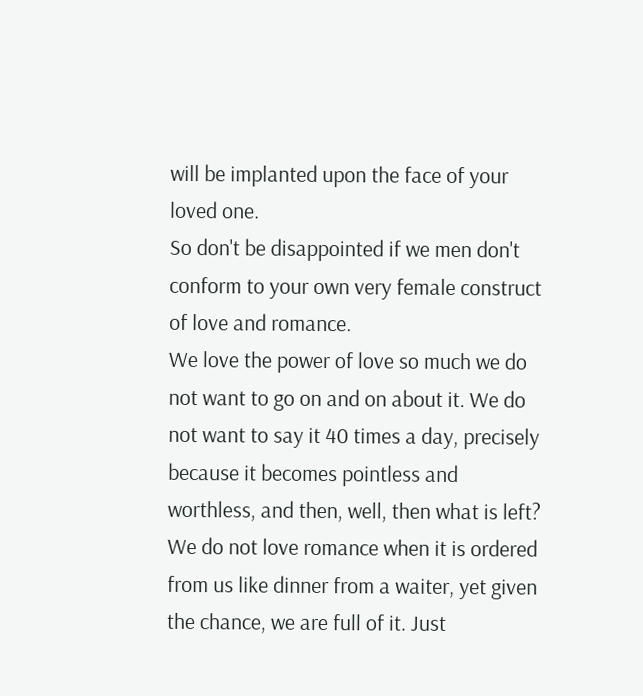will be implanted upon the face of your loved one.
So don't be disappointed if we men don't conform to your own very female construct of love and romance.
We love the power of love so much we do not want to go on and on about it. We do not want to say it 40 times a day, precisely because it becomes pointless and worthless, and then, well, then what is left?
We do not love romance when it is ordered from us like dinner from a waiter, yet given the chance, we are full of it. Just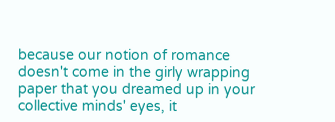because our notion of romance doesn't come in the girly wrapping paper that you dreamed up in your collective minds' eyes, it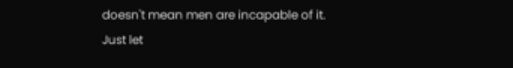doesn't mean men are incapable of it.
Just let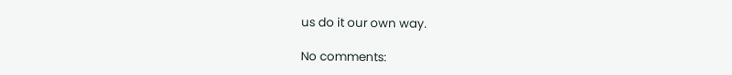us do it our own way.

No comments: